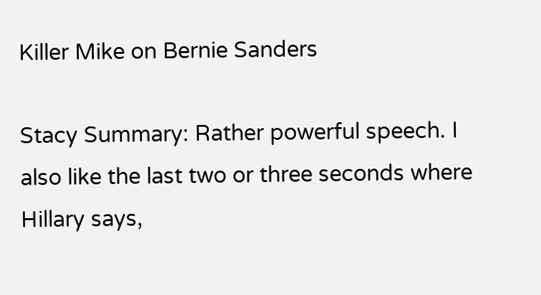Killer Mike on Bernie Sanders

Stacy Summary: Rather powerful speech. I also like the last two or three seconds where Hillary says,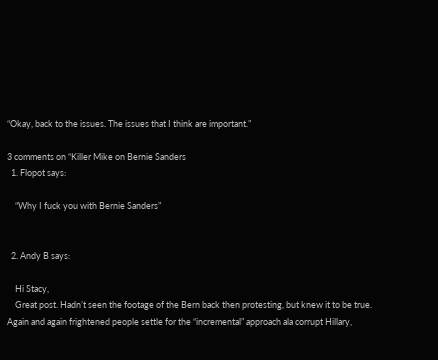“Okay, back to the issues. The issues that I think are important.”

3 comments on “Killer Mike on Bernie Sanders
  1. Flopot says:

    “Why I fuck you with Bernie Sanders”


  2. Andy B says:

    Hi Stacy,
    Great post. Hadn’t seen the footage of the Bern back then protesting, but knew it to be true. Again and again frightened people settle for the “incremental” approach ala corrupt Hillary,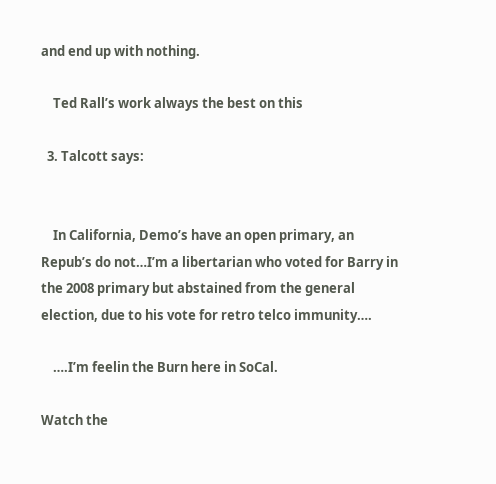and end up with nothing.

    Ted Rall’s work always the best on this

  3. Talcott says:


    In California, Demo’s have an open primary, an Repub’s do not…I’m a libertarian who voted for Barry in the 2008 primary but abstained from the general election, due to his vote for retro telco immunity….

    ….I’m feelin the Burn here in SoCal.

Watch the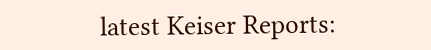latest Keiser Reports: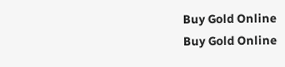Buy Gold Online
Buy Gold Online